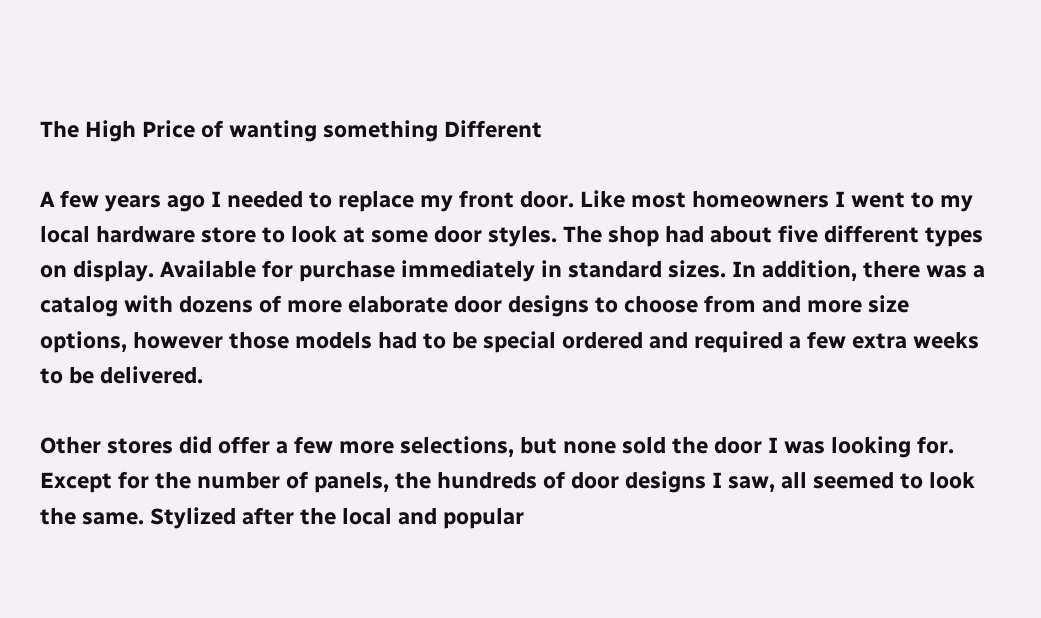The High Price of wanting something Different

A few years ago I needed to replace my front door. Like most homeowners I went to my local hardware store to look at some door styles. The shop had about five different types on display. Available for purchase immediately in standard sizes. In addition, there was a catalog with dozens of more elaborate door designs to choose from and more size options, however those models had to be special ordered and required a few extra weeks to be delivered.

Other stores did offer a few more selections, but none sold the door I was looking for. Except for the number of panels, the hundreds of door designs I saw, all seemed to look the same. Stylized after the local and popular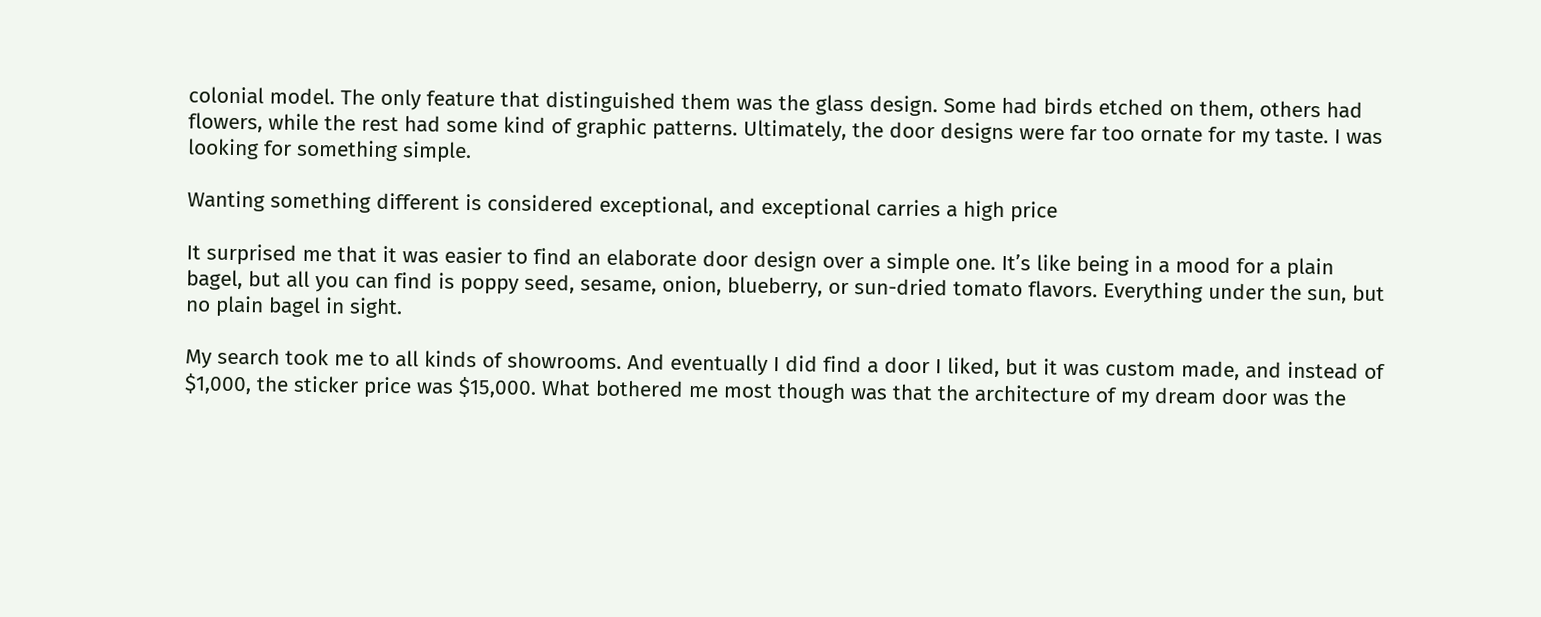colonial model. The only feature that distinguished them was the glass design. Some had birds etched on them, others had flowers, while the rest had some kind of graphic patterns. Ultimately, the door designs were far too ornate for my taste. I was looking for something simple.

Wanting something different is considered exceptional, and exceptional carries a high price

It surprised me that it was easier to find an elaborate door design over a simple one. It’s like being in a mood for a plain bagel, but all you can find is poppy seed, sesame, onion, blueberry, or sun-dried tomato flavors. Everything under the sun, but no plain bagel in sight.

My search took me to all kinds of showrooms. And eventually I did find a door I liked, but it was custom made, and instead of $1,000, the sticker price was $15,000. What bothered me most though was that the architecture of my dream door was the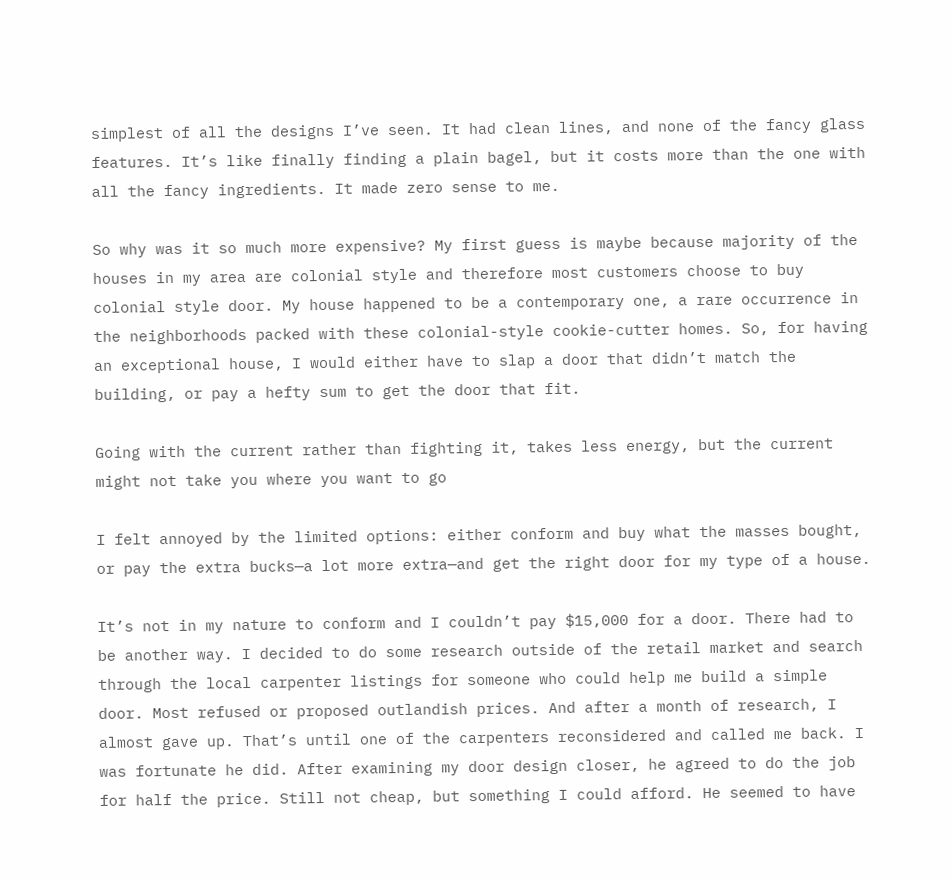simplest of all the designs I’ve seen. It had clean lines, and none of the fancy glass features. It’s like finally finding a plain bagel, but it costs more than the one with all the fancy ingredients. It made zero sense to me.

So why was it so much more expensive? My first guess is maybe because majority of the houses in my area are colonial style and therefore most customers choose to buy colonial style door. My house happened to be a contemporary one, a rare occurrence in the neighborhoods packed with these colonial-style cookie-cutter homes. So, for having an exceptional house, I would either have to slap a door that didn’t match the building, or pay a hefty sum to get the door that fit.

Going with the current rather than fighting it, takes less energy, but the current might not take you where you want to go

I felt annoyed by the limited options: either conform and buy what the masses bought, or pay the extra bucks—a lot more extra—and get the right door for my type of a house.

It’s not in my nature to conform and I couldn’t pay $15,000 for a door. There had to be another way. I decided to do some research outside of the retail market and search through the local carpenter listings for someone who could help me build a simple door. Most refused or proposed outlandish prices. And after a month of research, I almost gave up. That’s until one of the carpenters reconsidered and called me back. I was fortunate he did. After examining my door design closer, he agreed to do the job for half the price. Still not cheap, but something I could afford. He seemed to have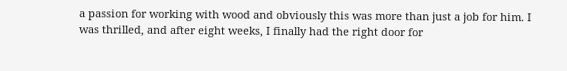a passion for working with wood and obviously this was more than just a job for him. I was thrilled, and after eight weeks, I finally had the right door for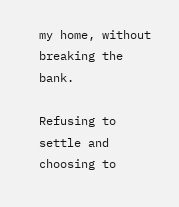my home, without breaking the bank.

Refusing to settle and choosing to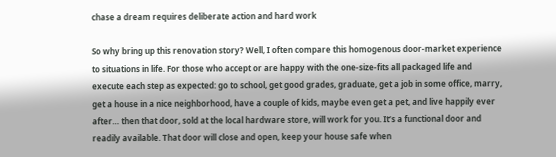chase a dream requires deliberate action and hard work

So why bring up this renovation story? Well, I often compare this homogenous door-market experience to situations in life. For those who accept or are happy with the one-size-fits all packaged life and execute each step as expected: go to school, get good grades, graduate, get a job in some office, marry, get a house in a nice neighborhood, have a couple of kids, maybe even get a pet, and live happily ever after… then that door, sold at the local hardware store, will work for you. It’s a functional door and readily available. That door will close and open, keep your house safe when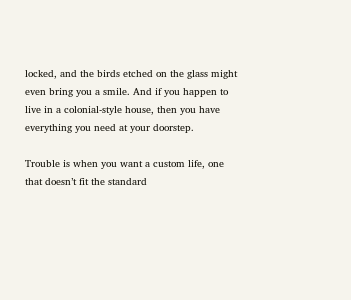locked, and the birds etched on the glass might even bring you a smile. And if you happen to live in a colonial-style house, then you have everything you need at your doorstep.

Trouble is when you want a custom life, one that doesn’t fit the standard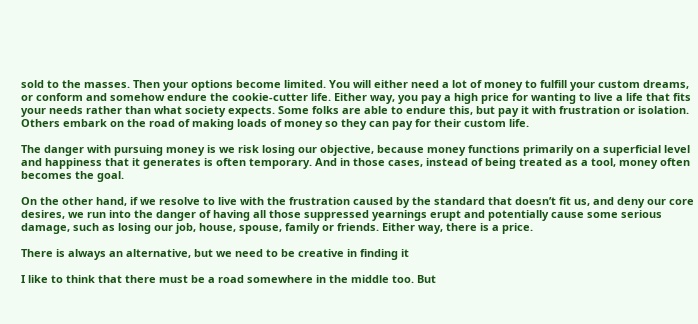sold to the masses. Then your options become limited. You will either need a lot of money to fulfill your custom dreams, or conform and somehow endure the cookie-cutter life. Either way, you pay a high price for wanting to live a life that fits your needs rather than what society expects. Some folks are able to endure this, but pay it with frustration or isolation. Others embark on the road of making loads of money so they can pay for their custom life.

The danger with pursuing money is we risk losing our objective, because money functions primarily on a superficial level and happiness that it generates is often temporary. And in those cases, instead of being treated as a tool, money often becomes the goal.

On the other hand, if we resolve to live with the frustration caused by the standard that doesn’t fit us, and deny our core desires, we run into the danger of having all those suppressed yearnings erupt and potentially cause some serious damage, such as losing our job, house, spouse, family or friends. Either way, there is a price.

There is always an alternative, but we need to be creative in finding it

I like to think that there must be a road somewhere in the middle too. But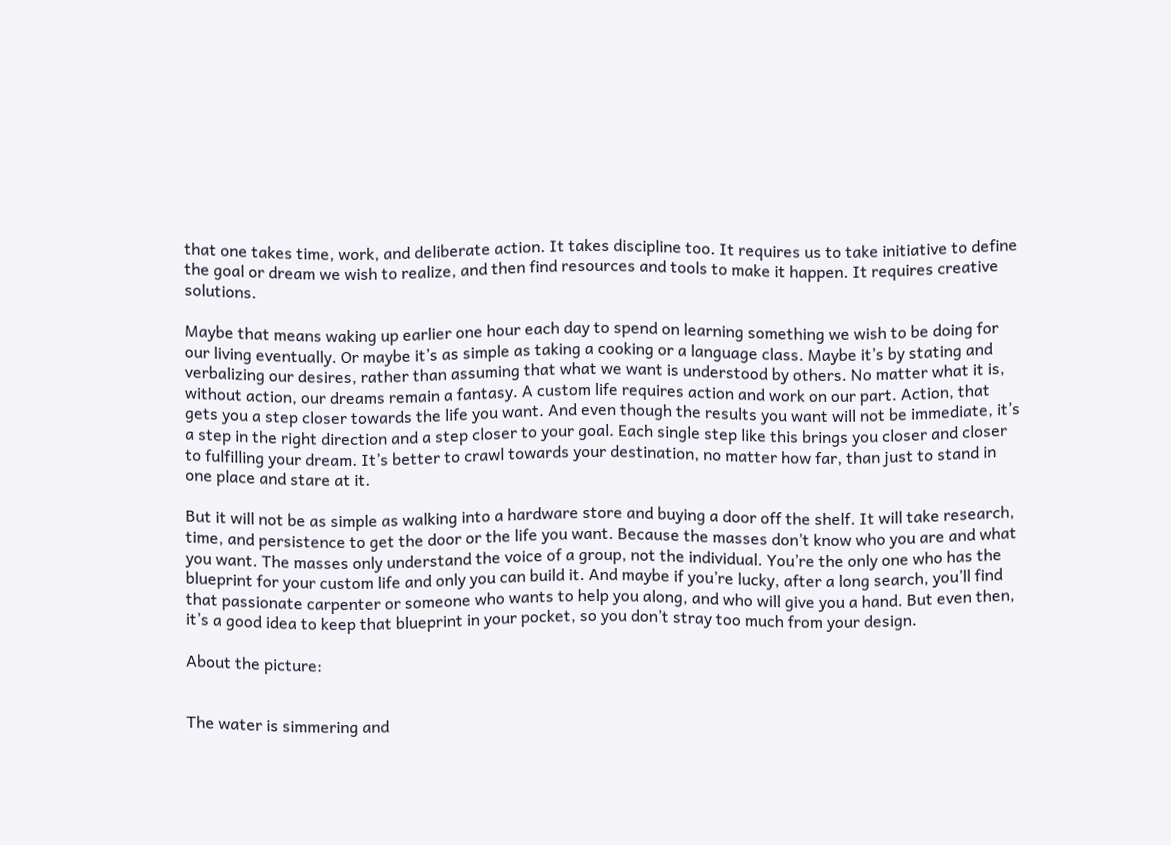that one takes time, work, and deliberate action. It takes discipline too. It requires us to take initiative to define the goal or dream we wish to realize, and then find resources and tools to make it happen. It requires creative solutions.

Maybe that means waking up earlier one hour each day to spend on learning something we wish to be doing for our living eventually. Or maybe it’s as simple as taking a cooking or a language class. Maybe it’s by stating and verbalizing our desires, rather than assuming that what we want is understood by others. No matter what it is, without action, our dreams remain a fantasy. A custom life requires action and work on our part. Action, that gets you a step closer towards the life you want. And even though the results you want will not be immediate, it’s a step in the right direction and a step closer to your goal. Each single step like this brings you closer and closer to fulfilling your dream. It’s better to crawl towards your destination, no matter how far, than just to stand in one place and stare at it.

But it will not be as simple as walking into a hardware store and buying a door off the shelf. It will take research, time, and persistence to get the door or the life you want. Because the masses don’t know who you are and what you want. The masses only understand the voice of a group, not the individual. You’re the only one who has the blueprint for your custom life and only you can build it. And maybe if you’re lucky, after a long search, you’ll find that passionate carpenter or someone who wants to help you along, and who will give you a hand. But even then, it’s a good idea to keep that blueprint in your pocket, so you don’t stray too much from your design.

About the picture:


The water is simmering and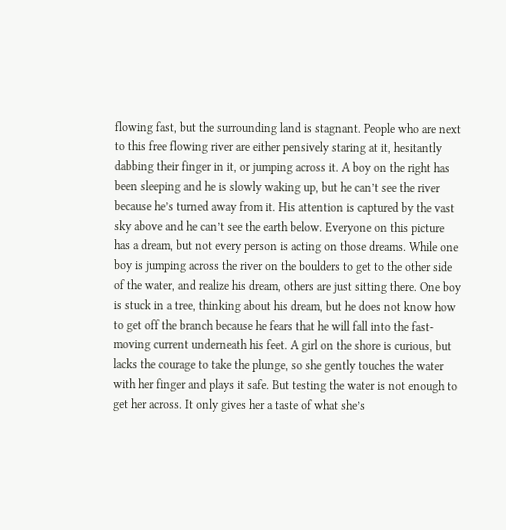flowing fast, but the surrounding land is stagnant. People who are next to this free flowing river are either pensively staring at it, hesitantly dabbing their finger in it, or jumping across it. A boy on the right has been sleeping and he is slowly waking up, but he can’t see the river because he’s turned away from it. His attention is captured by the vast sky above and he can’t see the earth below. Everyone on this picture has a dream, but not every person is acting on those dreams. While one boy is jumping across the river on the boulders to get to the other side of the water, and realize his dream, others are just sitting there. One boy is stuck in a tree, thinking about his dream, but he does not know how to get off the branch because he fears that he will fall into the fast-moving current underneath his feet. A girl on the shore is curious, but lacks the courage to take the plunge, so she gently touches the water with her finger and plays it safe. But testing the water is not enough to get her across. It only gives her a taste of what she’s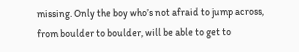missing. Only the boy who’s not afraid to jump across, from boulder to boulder, will be able to get to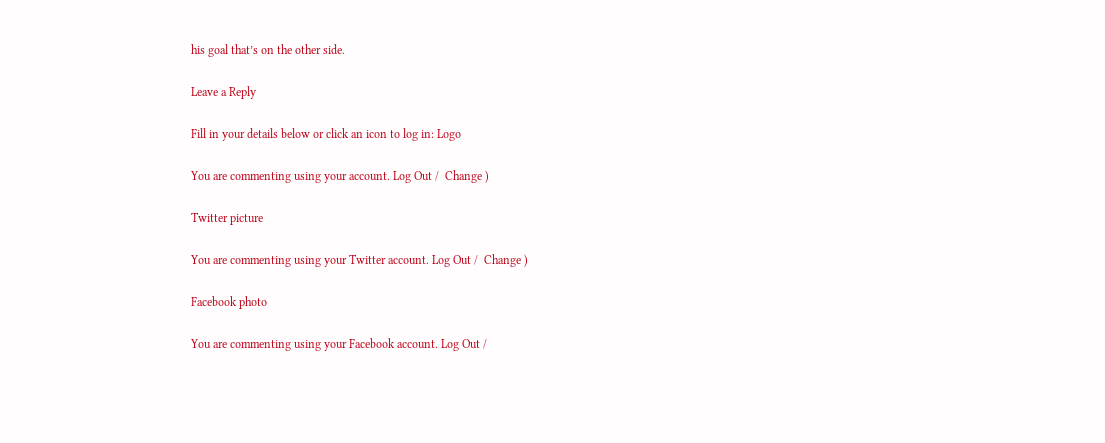his goal that’s on the other side.

Leave a Reply

Fill in your details below or click an icon to log in: Logo

You are commenting using your account. Log Out /  Change )

Twitter picture

You are commenting using your Twitter account. Log Out /  Change )

Facebook photo

You are commenting using your Facebook account. Log Out /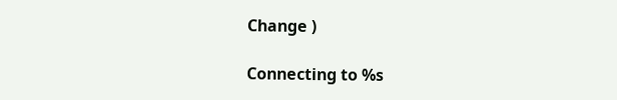Change )

Connecting to %s